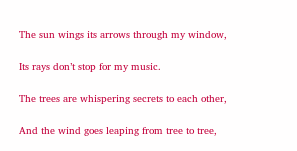The sun wings its arrows through my window,

Its rays don’t stop for my music.

The trees are whispering secrets to each other,

And the wind goes leaping from tree to tree,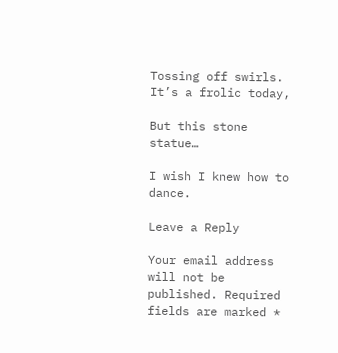Tossing off swirls. It’s a frolic today,

But this stone statue…

I wish I knew how to dance.

Leave a Reply

Your email address will not be published. Required fields are marked *